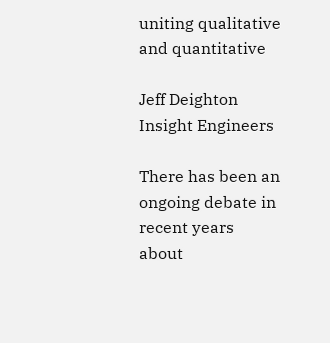uniting qualitative and quantitative

Jeff Deighton
Insight Engineers

There has been an ongoing debate in recent years about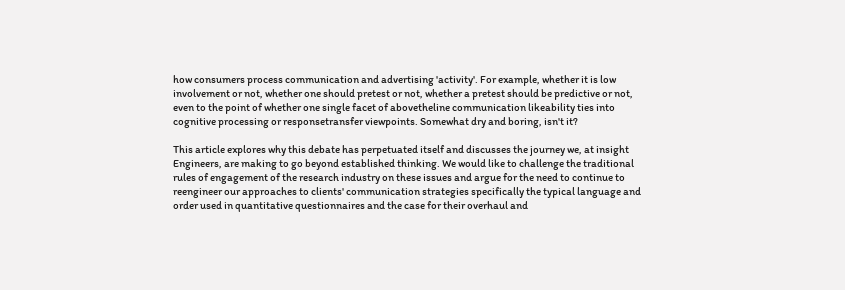how consumers process communication and advertising 'activity'. For example, whether it is low involvement or not, whether one should pretest or not, whether a pretest should be predictive or not, even to the point of whether one single facet of abovetheline communication likeability ties into cognitive processing or responsetransfer viewpoints. Somewhat dry and boring, isn't it?

This article explores why this debate has perpetuated itself and discusses the journey we, at insight Engineers, are making to go beyond established thinking. We would like to challenge the traditional rules of engagement of the research industry on these issues and argue for the need to continue to reengineer our approaches to clients' communication strategies specifically the typical language and order used in quantitative questionnaires and the case for their overhaul and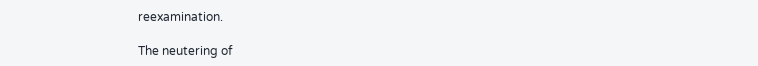reexamination.

The neutering of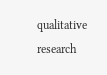qualitative research